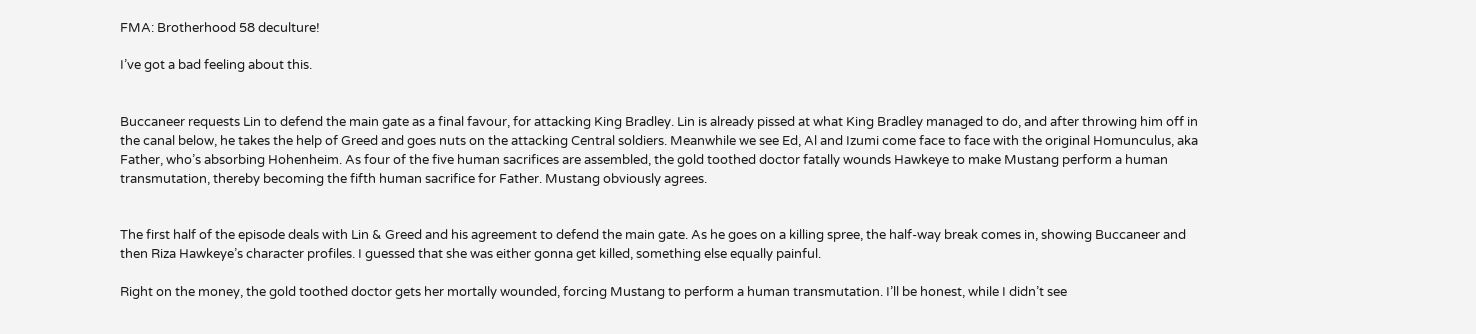FMA: Brotherhood 58 deculture!

I’ve got a bad feeling about this.


Buccaneer requests Lin to defend the main gate as a final favour, for attacking King Bradley. Lin is already pissed at what King Bradley managed to do, and after throwing him off in the canal below, he takes the help of Greed and goes nuts on the attacking Central soldiers. Meanwhile we see Ed, Al and Izumi come face to face with the original Homunculus, aka Father, who’s absorbing Hohenheim. As four of the five human sacrifices are assembled, the gold toothed doctor fatally wounds Hawkeye to make Mustang perform a human transmutation, thereby becoming the fifth human sacrifice for Father. Mustang obviously agrees.


The first half of the episode deals with Lin & Greed and his agreement to defend the main gate. As he goes on a killing spree, the half-way break comes in, showing Buccaneer and then Riza Hawkeye’s character profiles. I guessed that she was either gonna get killed, something else equally painful.

Right on the money, the gold toothed doctor gets her mortally wounded, forcing Mustang to perform a human transmutation. I’ll be honest, while I didn’t see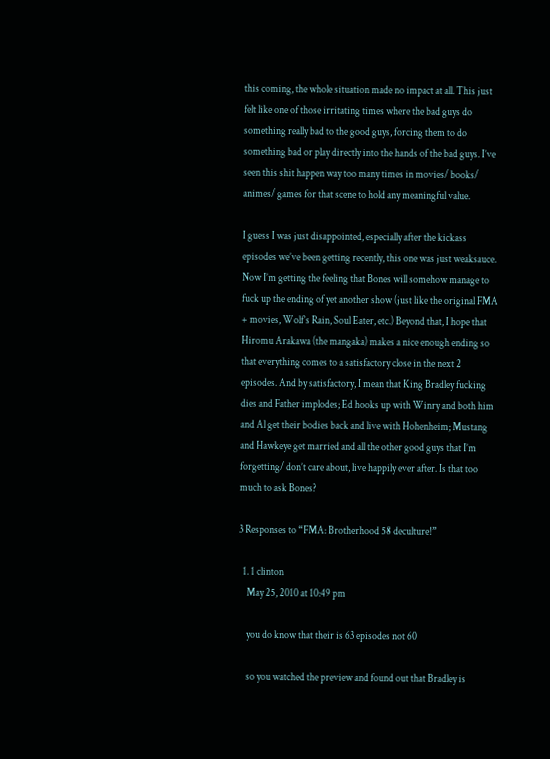this coming, the whole situation made no impact at all. This just felt like one of those irritating times where the bad guys do something really bad to the good guys, forcing them to do something bad or play directly into the hands of the bad guys. I’ve seen this shit happen way too many times in movies/ books/ animes/ games for that scene to hold any meaningful value.

I guess I was just disappointed, especially after the kickass episodes we’ve been getting recently, this one was just weaksauce. Now I’m getting the feeling that Bones will somehow manage to fuck up the ending of yet another show (just like the original FMA + movies, Wolf’s Rain, Soul Eater, etc.) Beyond that, I hope that Hiromu Arakawa (the mangaka) makes a nice enough ending so that everything comes to a satisfactory close in the next 2 episodes. And by satisfactory, I mean that King Bradley fucking dies and Father implodes; Ed hooks up with Winry and both him and Al get their bodies back and live with Hohenheim; Mustang and Hawkeye get married and all the other good guys that I’m forgetting/ don’t care about, live happily ever after. Is that too much to ask Bones?

3 Responses to “FMA: Brotherhood 58 deculture!”

  1. 1 clinton
    May 25, 2010 at 10:49 pm

    you do know that their is 63 episodes not 60

    so you watched the preview and found out that Bradley is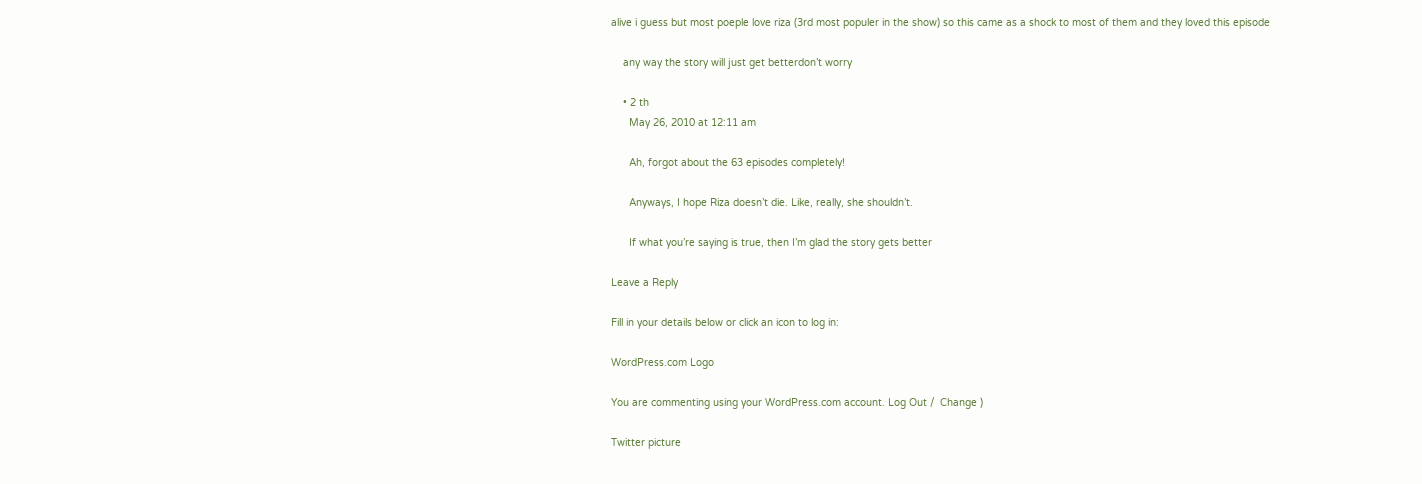alive i guess but most poeple love riza (3rd most populer in the show) so this came as a shock to most of them and they loved this episode

    any way the story will just get betterdon’t worry

    • 2 th
      May 26, 2010 at 12:11 am

      Ah, forgot about the 63 episodes completely!

      Anyways, I hope Riza doesn’t die. Like, really, she shouldn’t.

      If what you’re saying is true, then I’m glad the story gets better

Leave a Reply

Fill in your details below or click an icon to log in:

WordPress.com Logo

You are commenting using your WordPress.com account. Log Out /  Change )

Twitter picture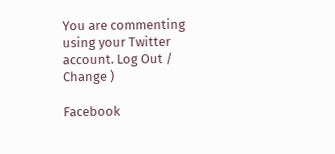You are commenting using your Twitter account. Log Out /  Change )

Facebook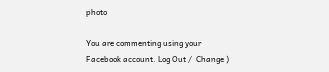photo

You are commenting using your Facebook account. Log Out /  Change )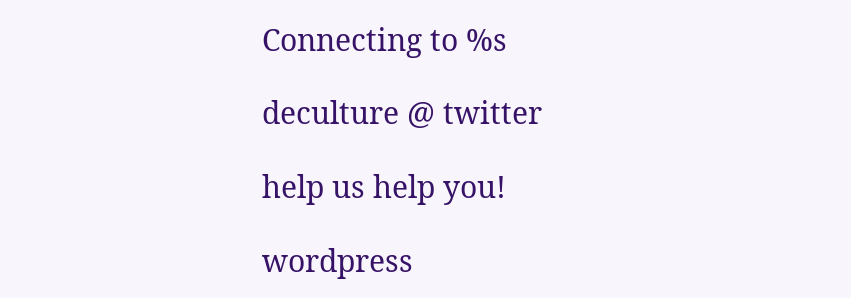Connecting to %s

deculture @ twitter

help us help you!

wordpress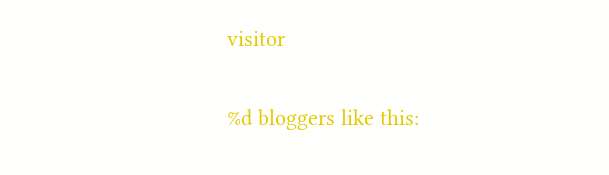visitor

%d bloggers like this: